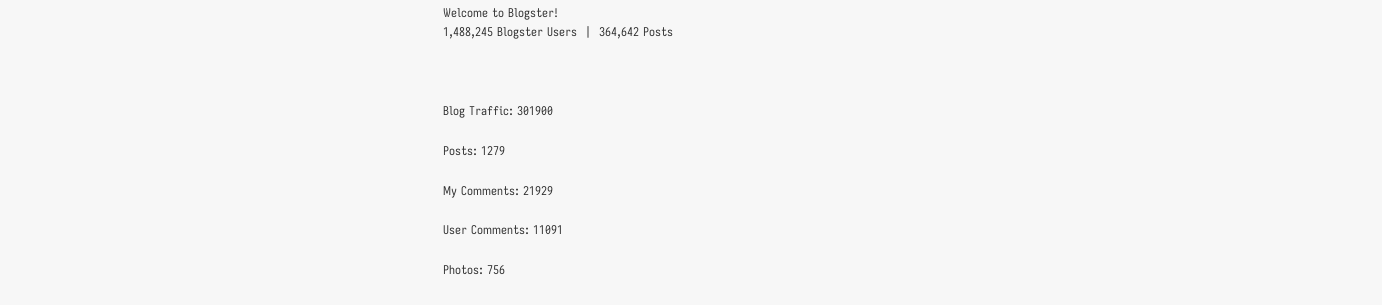Welcome to Blogster!
1,488,245 Blogster Users  |  364,642 Posts



Blog Traffic: 301900

Posts: 1279

My Comments: 21929

User Comments: 11091

Photos: 756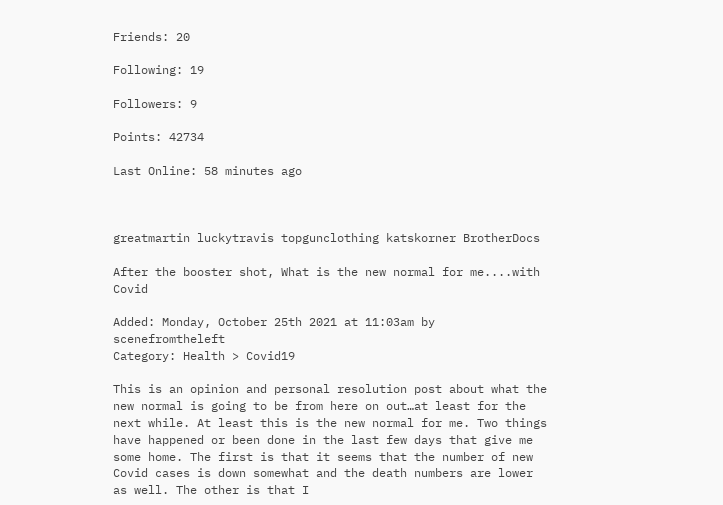Friends: 20

Following: 19

Followers: 9

Points: 42734

Last Online: 58 minutes ago



greatmartin luckytravis topgunclothing katskorner BrotherDocs

After the booster shot, What is the new normal for me....with Covid

Added: Monday, October 25th 2021 at 11:03am by scenefromtheleft
Category: Health > Covid19

This is an opinion and personal resolution post about what the new normal is going to be from here on out…at least for the next while. At least this is the new normal for me. Two things have happened or been done in the last few days that give me some home. The first is that it seems that the number of new Covid cases is down somewhat and the death numbers are lower as well. The other is that I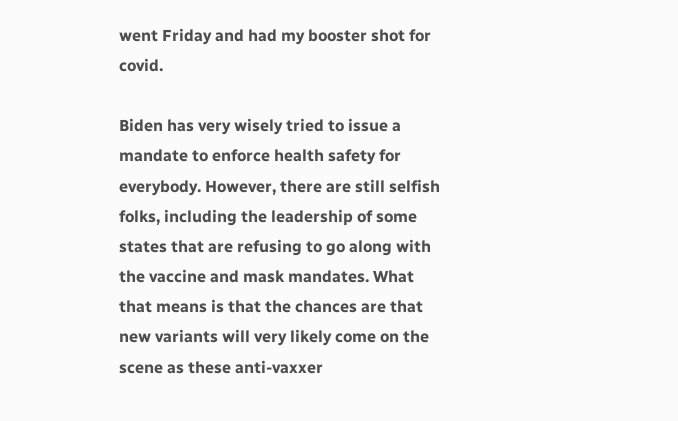went Friday and had my booster shot for covid.

Biden has very wisely tried to issue a mandate to enforce health safety for everybody. However, there are still selfish folks, including the leadership of some states that are refusing to go along with the vaccine and mask mandates. What that means is that the chances are that new variants will very likely come on the scene as these anti-vaxxer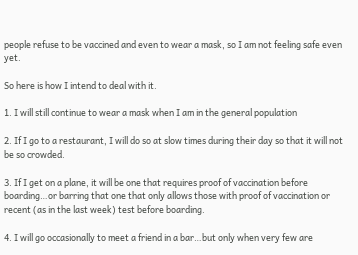people refuse to be vaccined and even to wear a mask, so I am not feeling safe even yet.

So here is how I intend to deal with it.

1. I will still continue to wear a mask when I am in the general population

2. If I go to a restaurant, I will do so at slow times during their day so that it will not be so crowded.

3. If I get on a plane, it will be one that requires proof of vaccination before boarding…or barring that one that only allows those with proof of vaccination or recent (as in the last week) test before boarding.

4. I will go occasionally to meet a friend in a bar…but only when very few are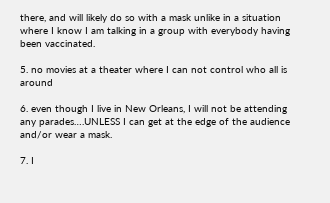there, and will likely do so with a mask unlike in a situation where I know I am talking in a group with everybody having been vaccinated.

5. no movies at a theater where I can not control who all is around

6. even though I live in New Orleans, I will not be attending any parades….UNLESS I can get at the edge of the audience and/or wear a mask.

7. I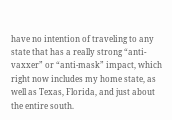have no intention of traveling to any state that has a really strong “anti-vaxxer” or “anti-mask” impact, which right now includes my home state, as well as Texas, Florida, and just about the entire south.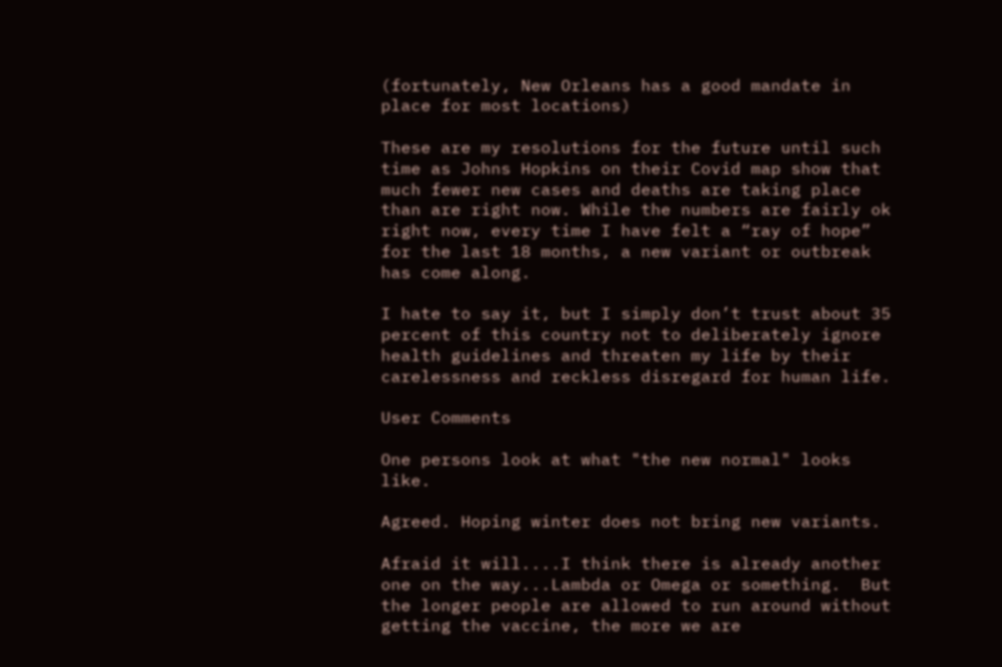(fortunately, New Orleans has a good mandate in place for most locations)

These are my resolutions for the future until such time as Johns Hopkins on their Covid map show that much fewer new cases and deaths are taking place than are right now. While the numbers are fairly ok right now, every time I have felt a “ray of hope” for the last 18 months, a new variant or outbreak has come along.

I hate to say it, but I simply don’t trust about 35 percent of this country not to deliberately ignore health guidelines and threaten my life by their carelessness and reckless disregard for human life.

User Comments

One persons look at what "the new normal" looks like.

Agreed. Hoping winter does not bring new variants.

Afraid it will....I think there is already another one on the way...Lambda or Omega or something.  But the longer people are allowed to run around without getting the vaccine, the more we are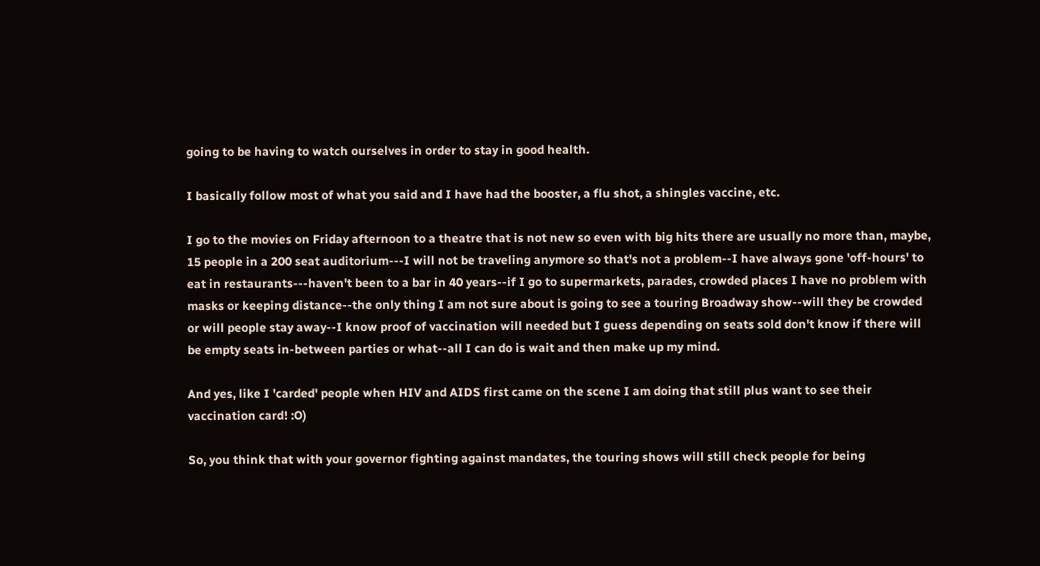going to be having to watch ourselves in order to stay in good health.

I basically follow most of what you said and I have had the booster, a flu shot, a shingles vaccine, etc.

I go to the movies on Friday afternoon to a theatre that is not new so even with big hits there are usually no more than, maybe, 15 people in a 200 seat auditorium---I will not be traveling anymore so that's not a problem--I have always gone 'off-hours' to eat in restaurants---haven't been to a bar in 40 years--if I go to supermarkets, parades, crowded places I have no problem with masks or keeping distance--the only thing I am not sure about is going to see a touring Broadway show--will they be crowded or will people stay away--I know proof of vaccination will needed but I guess depending on seats sold don't know if there will be empty seats in-between parties or what--all I can do is wait and then make up my mind.

And yes, like I 'carded' people when HIV and AIDS first came on the scene I am doing that still plus want to see their vaccination card! :O)

So, you think that with your governor fighting against mandates, the touring shows will still check people for being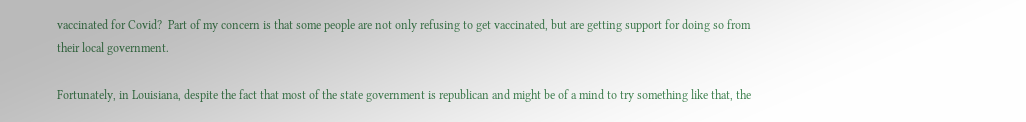vaccinated for Covid?  Part of my concern is that some people are not only refusing to get vaccinated, but are getting support for doing so from their local government.

Fortunately, in Louisiana, despite the fact that most of the state government is republican and might be of a mind to try something like that, the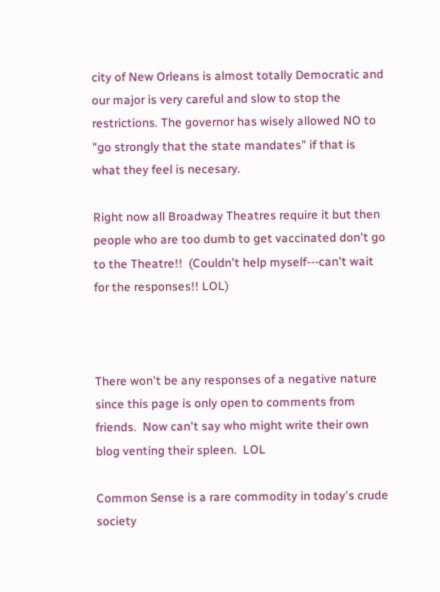city of New Orleans is almost totally Democratic and our major is very careful and slow to stop the restrictions. The governor has wisely allowed NO to "go strongly that the state mandates" if that is what they feel is necesary.

Right now all Broadway Theatres require it but then people who are too dumb to get vaccinated don't go to the Theatre!!  (Couldn't help myself---can't wait for the responses!! LOL)



There won't be any responses of a negative nature since this page is only open to comments from friends.  Now can't say who might write their own blog venting their spleen.  LOL

Common Sense is a rare commodity in today's crude society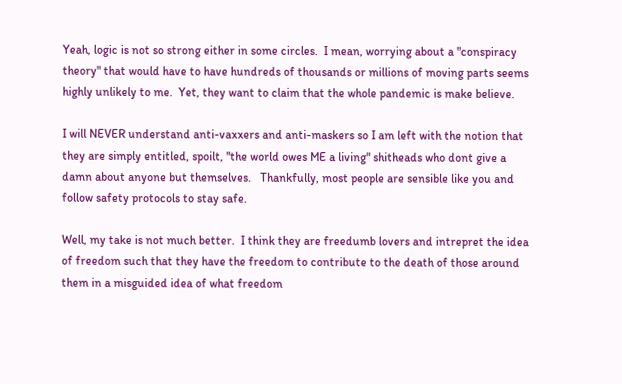Yeah, logic is not so strong either in some circles.  I mean, worrying about a "conspiracy theory" that would have to have hundreds of thousands or millions of moving parts seems highly unlikely to me.  Yet, they want to claim that the whole pandemic is make believe.

I will NEVER understand anti-vaxxers and anti-maskers so I am left with the notion that they are simply entitled, spoilt, "the world owes ME a living" shitheads who dont give a damn about anyone but themselves.   Thankfully, most people are sensible like you and follow safety protocols to stay safe.

Well, my take is not much better.  I think they are freedumb lovers and intrepret the idea of freedom such that they have the freedom to contribute to the death of those around them in a misguided idea of what freedom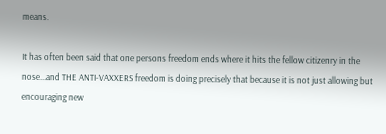means.

It has often been said that one persons freedom ends where it hits the fellow citizenry in the nose...and THE ANTI-VAXXERS freedom is doing precisely that because it is not just allowing but encouraging new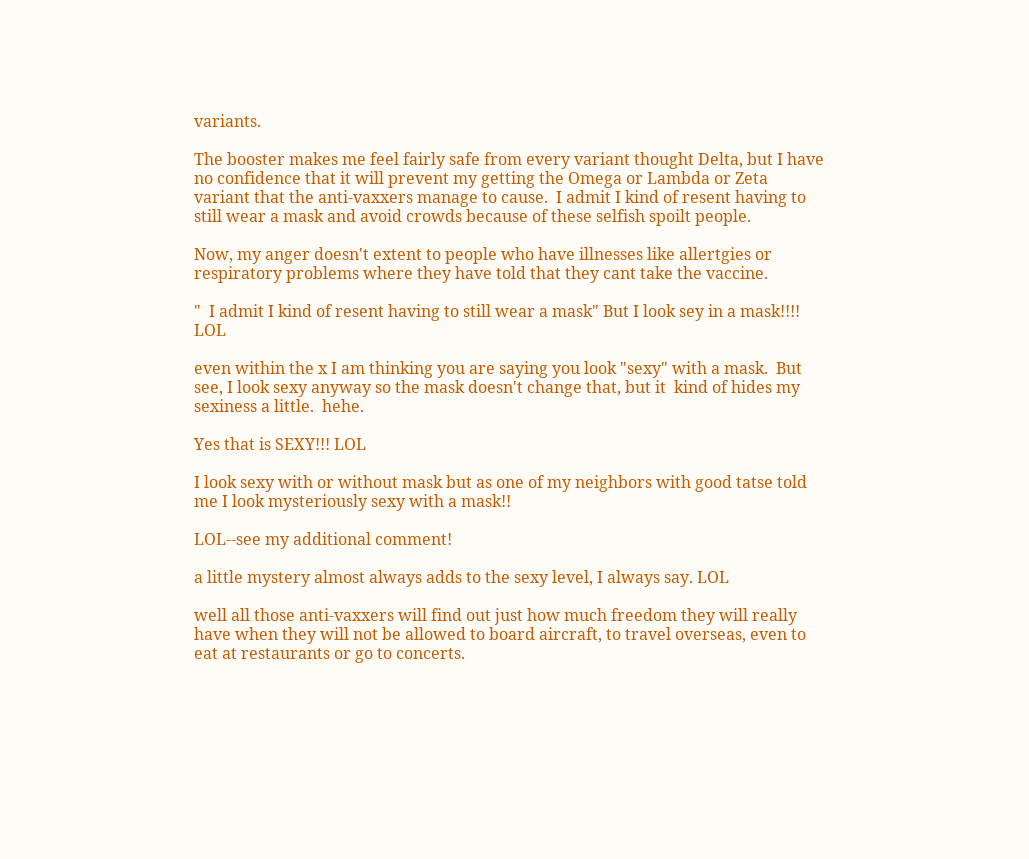variants.

The booster makes me feel fairly safe from every variant thought Delta, but I have no confidence that it will prevent my getting the Omega or Lambda or Zeta variant that the anti-vaxxers manage to cause.  I admit I kind of resent having to still wear a mask and avoid crowds because of these selfish spoilt people.

Now, my anger doesn't extent to people who have illnesses like allertgies or respiratory problems where they have told that they cant take the vaccine.

"  I admit I kind of resent having to still wear a mask" But I look sey in a mask!!!! LOL

even within the x I am thinking you are saying you look "sexy" with a mask.  But see, I look sexy anyway so the mask doesn't change that, but it  kind of hides my sexiness a little.  hehe.

Yes that is SEXY!!! LOL

I look sexy with or without mask but as one of my neighbors with good tatse told me I look mysteriously sexy with a mask!!

LOL--see my additional comment!

a little mystery almost always adds to the sexy level, I always say. LOL

well all those anti-vaxxers will find out just how much freedom they will really have when they will not be allowed to board aircraft, to travel overseas, even to eat at restaurants or go to concerts.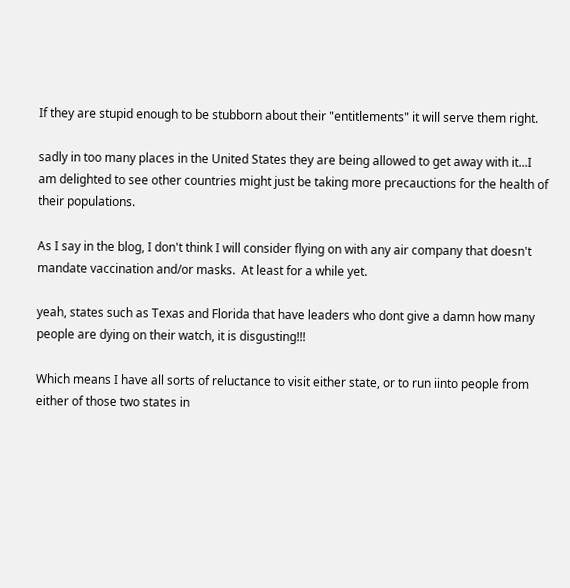If they are stupid enough to be stubborn about their "entitlements" it will serve them right.

sadly in too many places in the United States they are being allowed to get away with it...I am delighted to see other countries might just be taking more precauctions for the health of their populations.

As I say in the blog, I don't think I will consider flying on with any air company that doesn't mandate vaccination and/or masks.  At least for a while yet.

yeah, states such as Texas and Florida that have leaders who dont give a damn how many people are dying on their watch, it is disgusting!!!

Which means I have all sorts of reluctance to visit either state, or to run iinto people from either of those two states in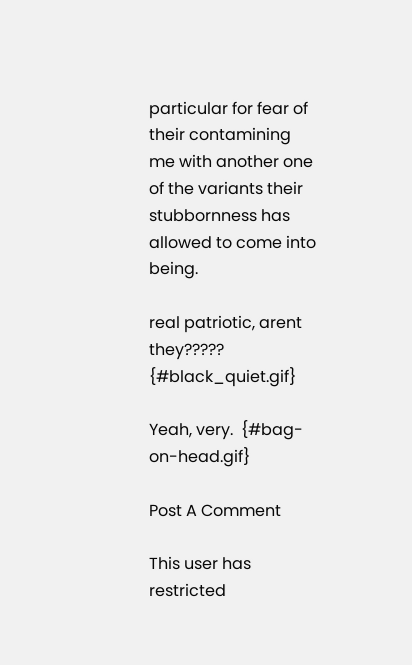particular for fear of their contamining me with another one of the variants their stubbornness has allowed to come into being.

real patriotic, arent they????? {#black_quiet.gif}

Yeah, very.  {#bag-on-head.gif}

Post A Comment

This user has restricted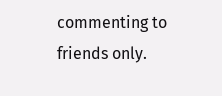commenting to friends only.